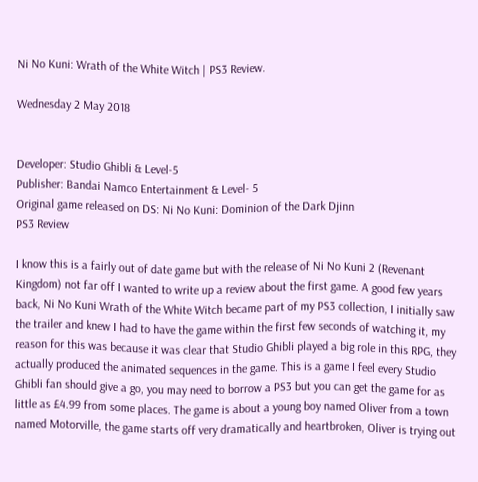Ni No Kuni: Wrath of the White Witch | PS3 Review.

Wednesday 2 May 2018


Developer: Studio Ghibli & Level-5
Publisher: Bandai Namco Entertainment & Level- 5
Original game released on DS: Ni No Kuni: Dominion of the Dark Djinn
PS3 Review

I know this is a fairly out of date game but with the release of Ni No Kuni 2 (Revenant Kingdom) not far off I wanted to write up a review about the first game. A good few years back, Ni No Kuni Wrath of the White Witch became part of my PS3 collection, I initially saw the trailer and knew I had to have the game within the first few seconds of watching it, my reason for this was because it was clear that Studio Ghibli played a big role in this RPG, they actually produced the animated sequences in the game. This is a game I feel every Studio Ghibli fan should give a go, you may need to borrow a PS3 but you can get the game for as little as £4.99 from some places. The game is about a young boy named Oliver from a town named Motorville, the game starts off very dramatically and heartbroken, Oliver is trying out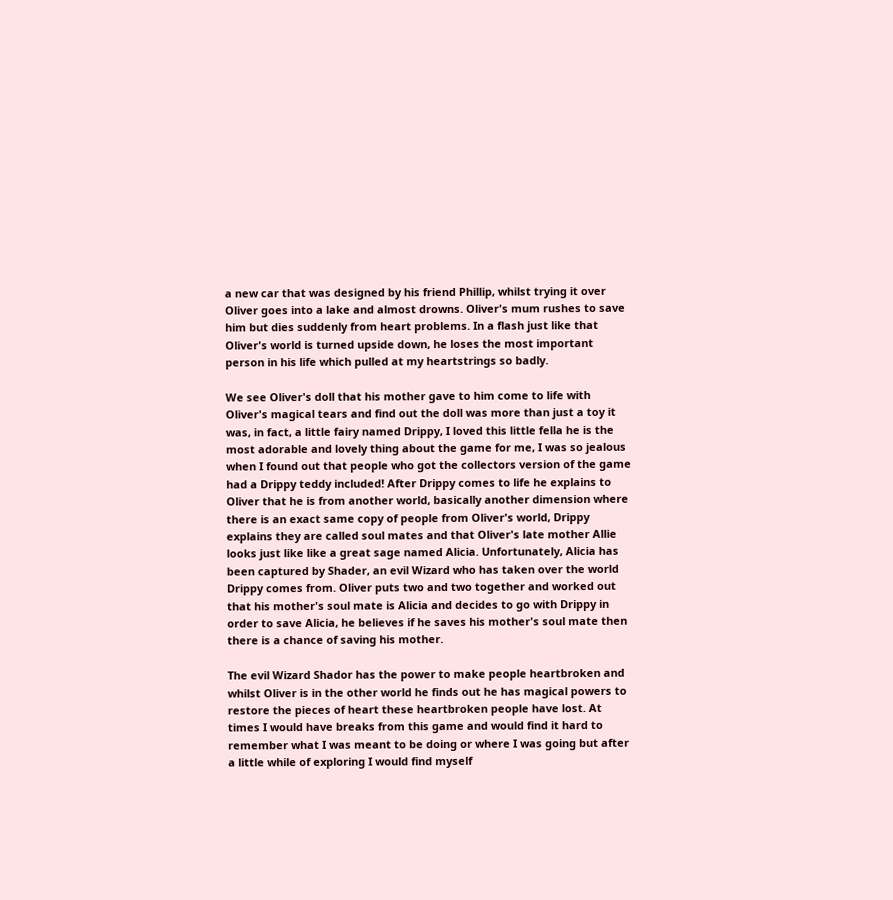a new car that was designed by his friend Phillip, whilst trying it over Oliver goes into a lake and almost drowns. Oliver's mum rushes to save him but dies suddenly from heart problems. In a flash just like that Oliver's world is turned upside down, he loses the most important person in his life which pulled at my heartstrings so badly.

We see Oliver's doll that his mother gave to him come to life with Oliver's magical tears and find out the doll was more than just a toy it was, in fact, a little fairy named Drippy, I loved this little fella he is the most adorable and lovely thing about the game for me, I was so jealous when I found out that people who got the collectors version of the game had a Drippy teddy included! After Drippy comes to life he explains to Oliver that he is from another world, basically another dimension where there is an exact same copy of people from Oliver's world, Drippy explains they are called soul mates and that Oliver's late mother Allie looks just like like a great sage named Alicia. Unfortunately, Alicia has been captured by Shader, an evil Wizard who has taken over the world Drippy comes from. Oliver puts two and two together and worked out that his mother's soul mate is Alicia and decides to go with Drippy in order to save Alicia, he believes if he saves his mother's soul mate then there is a chance of saving his mother.

The evil Wizard Shador has the power to make people heartbroken and whilst Oliver is in the other world he finds out he has magical powers to restore the pieces of heart these heartbroken people have lost. At times I would have breaks from this game and would find it hard to remember what I was meant to be doing or where I was going but after a little while of exploring I would find myself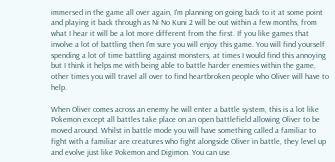immersed in the game all over again, I'm planning on going back to it at some point and playing it back through as Ni No Kuni 2 will be out within a few months, from what I hear it will be a lot more different from the first. If you like games that involve a lot of battling then I'm sure you will enjoy this game. You will find yourself spending a lot of time battling against monsters, at times I would find this annoying but I think it helps me with being able to battle harder enemies within the game, other times you will travel all over to find heartbroken people who Oliver will have to help.

When Oliver comes across an enemy he will enter a battle system, this is a lot like Pokemon except all battles take place on an open battlefield allowing Oliver to be moved around. Whilst in battle mode you will have something called a familiar to fight with a familiar are creatures who fight alongside Oliver in battle, they level up and evolve just like Pokemon and Digimon. You can use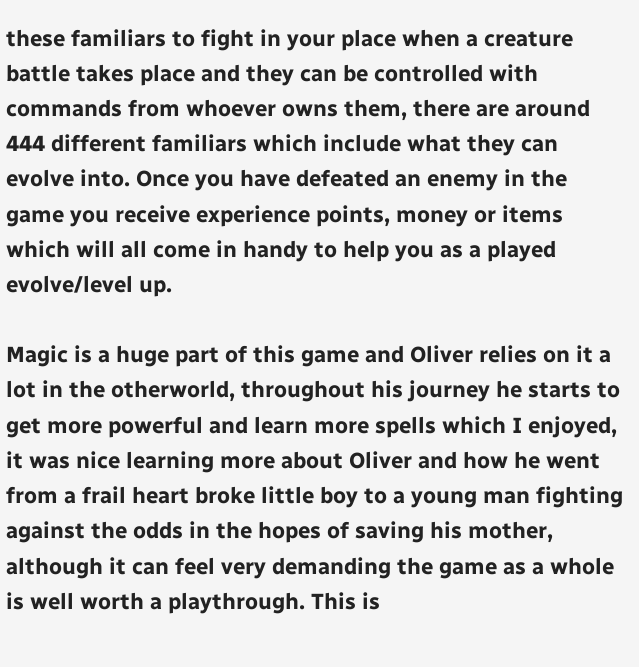these familiars to fight in your place when a creature battle takes place and they can be controlled with commands from whoever owns them, there are around 444 different familiars which include what they can evolve into. Once you have defeated an enemy in the game you receive experience points, money or items which will all come in handy to help you as a played evolve/level up.

Magic is a huge part of this game and Oliver relies on it a lot in the otherworld, throughout his journey he starts to get more powerful and learn more spells which I enjoyed, it was nice learning more about Oliver and how he went from a frail heart broke little boy to a young man fighting against the odds in the hopes of saving his mother, although it can feel very demanding the game as a whole is well worth a playthrough. This is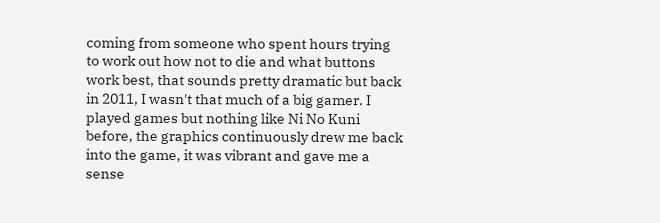coming from someone who spent hours trying to work out how not to die and what buttons work best, that sounds pretty dramatic but back in 2011, I wasn't that much of a big gamer. I played games but nothing like Ni No Kuni before, the graphics continuously drew me back into the game, it was vibrant and gave me a sense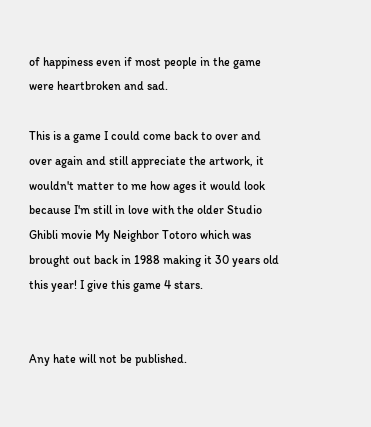of happiness even if most people in the game were heartbroken and sad.

This is a game I could come back to over and over again and still appreciate the artwork, it wouldn't matter to me how ages it would look because I'm still in love with the older Studio Ghibli movie My Neighbor Totoro which was brought out back in 1988 making it 30 years old this year! I give this game 4 stars.


Any hate will not be published.